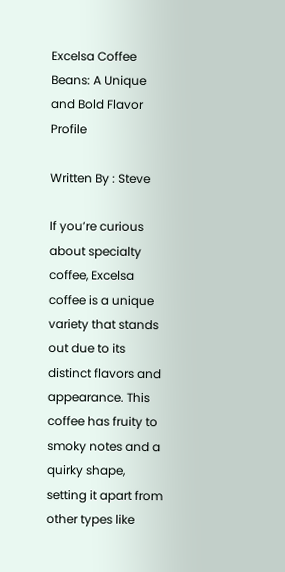Excelsa Coffee Beans: A Unique and Bold Flavor Profile

Written By : Steve

If you’re curious about specialty coffee, Excelsa coffee is a unique variety that stands out due to its distinct flavors and appearance. This coffee has fruity to smoky notes and a quirky shape, setting it apart from other types like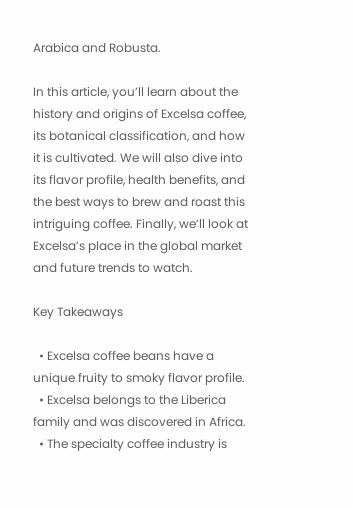Arabica and Robusta.

In this article, you’ll learn about the history and origins of Excelsa coffee, its botanical classification, and how it is cultivated. We will also dive into its flavor profile, health benefits, and the best ways to brew and roast this intriguing coffee. Finally, we’ll look at Excelsa’s place in the global market and future trends to watch.

Key Takeaways

  • Excelsa coffee beans have a unique fruity to smoky flavor profile.
  • Excelsa belongs to the Liberica family and was discovered in Africa.
  • The specialty coffee industry is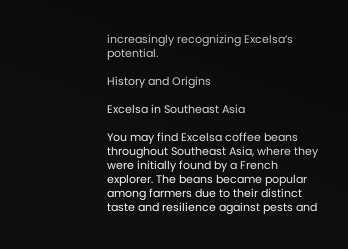increasingly recognizing Excelsa’s potential.

History and Origins

Excelsa in Southeast Asia

You may find Excelsa coffee beans throughout Southeast Asia, where they were initially found by a French explorer. The beans became popular among farmers due to their distinct taste and resilience against pests and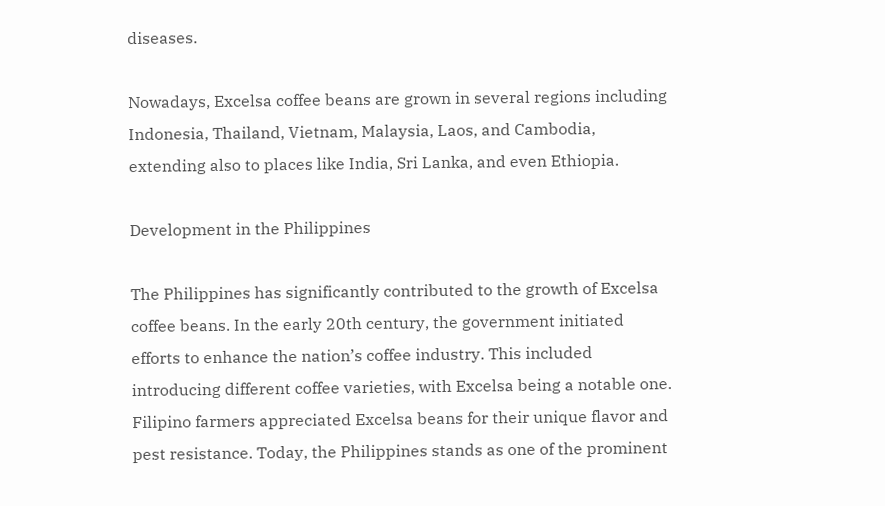diseases.

Nowadays, Excelsa coffee beans are grown in several regions including Indonesia, Thailand, Vietnam, Malaysia, Laos, and Cambodia, extending also to places like India, Sri Lanka, and even Ethiopia.

Development in the Philippines

The Philippines has significantly contributed to the growth of Excelsa coffee beans. In the early 20th century, the government initiated efforts to enhance the nation’s coffee industry. This included introducing different coffee varieties, with Excelsa being a notable one. Filipino farmers appreciated Excelsa beans for their unique flavor and pest resistance. Today, the Philippines stands as one of the prominent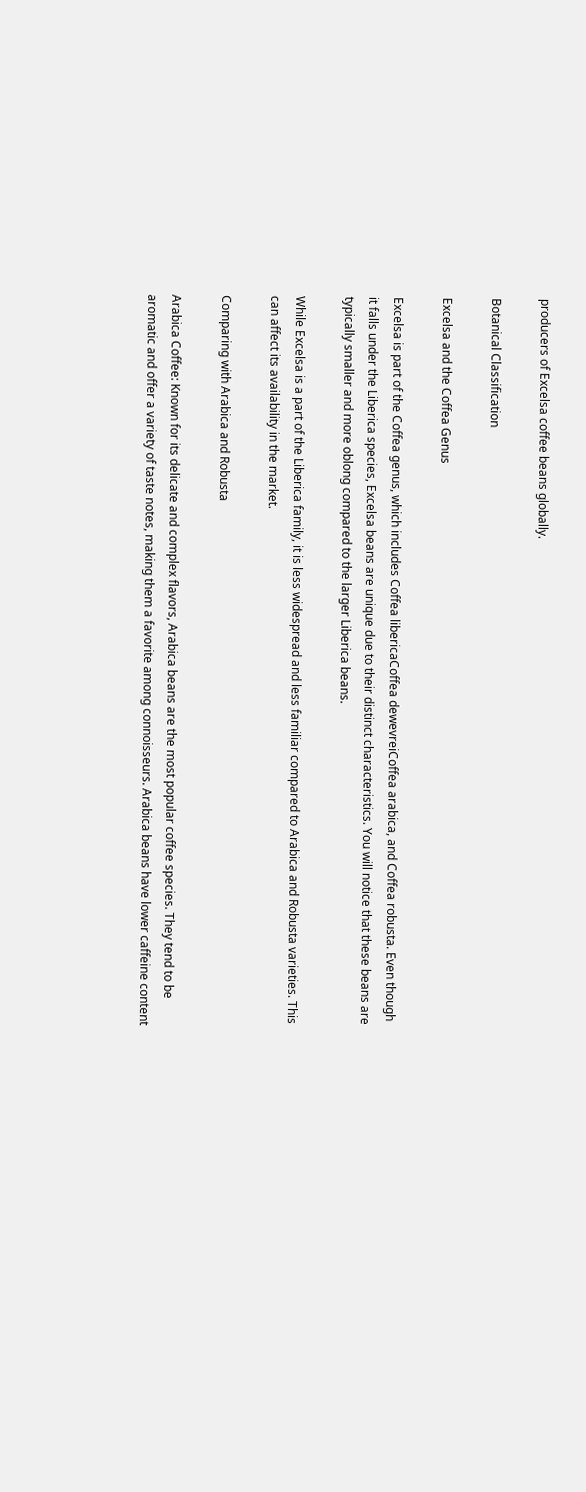producers of Excelsa coffee beans globally.

Botanical Classification

Excelsa and the Coffea Genus

Excelsa is part of the Coffea genus, which includes Coffea libericaCoffea dewevreiCoffea arabica, and Coffea robusta. Even though it falls under the Liberica species, Excelsa beans are unique due to their distinct characteristics. You will notice that these beans are typically smaller and more oblong compared to the larger Liberica beans.

While Excelsa is a part of the Liberica family, it is less widespread and less familiar compared to Arabica and Robusta varieties. This can affect its availability in the market.

Comparing with Arabica and Robusta

Arabica Coffee: Known for its delicate and complex flavors, Arabica beans are the most popular coffee species. They tend to be aromatic and offer a variety of taste notes, making them a favorite among connoisseurs. Arabica beans have lower caffeine content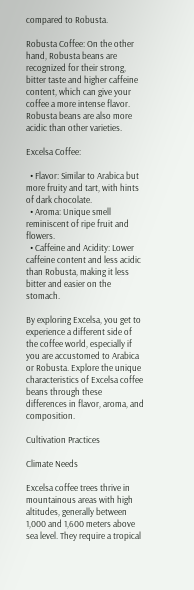compared to Robusta.

Robusta Coffee: On the other hand, Robusta beans are recognized for their strong, bitter taste and higher caffeine content, which can give your coffee a more intense flavor. Robusta beans are also more acidic than other varieties.

Excelsa Coffee:

  • Flavor: Similar to Arabica but more fruity and tart, with hints of dark chocolate.
  • Aroma: Unique smell reminiscent of ripe fruit and flowers.
  • Caffeine and Acidity: Lower caffeine content and less acidic than Robusta, making it less bitter and easier on the stomach.

By exploring Excelsa, you get to experience a different side of the coffee world, especially if you are accustomed to Arabica or Robusta. Explore the unique characteristics of Excelsa coffee beans through these differences in flavor, aroma, and composition.

Cultivation Practices

Climate Needs

Excelsa coffee trees thrive in mountainous areas with high altitudes, generally between 1,000 and 1,600 meters above sea level. They require a tropical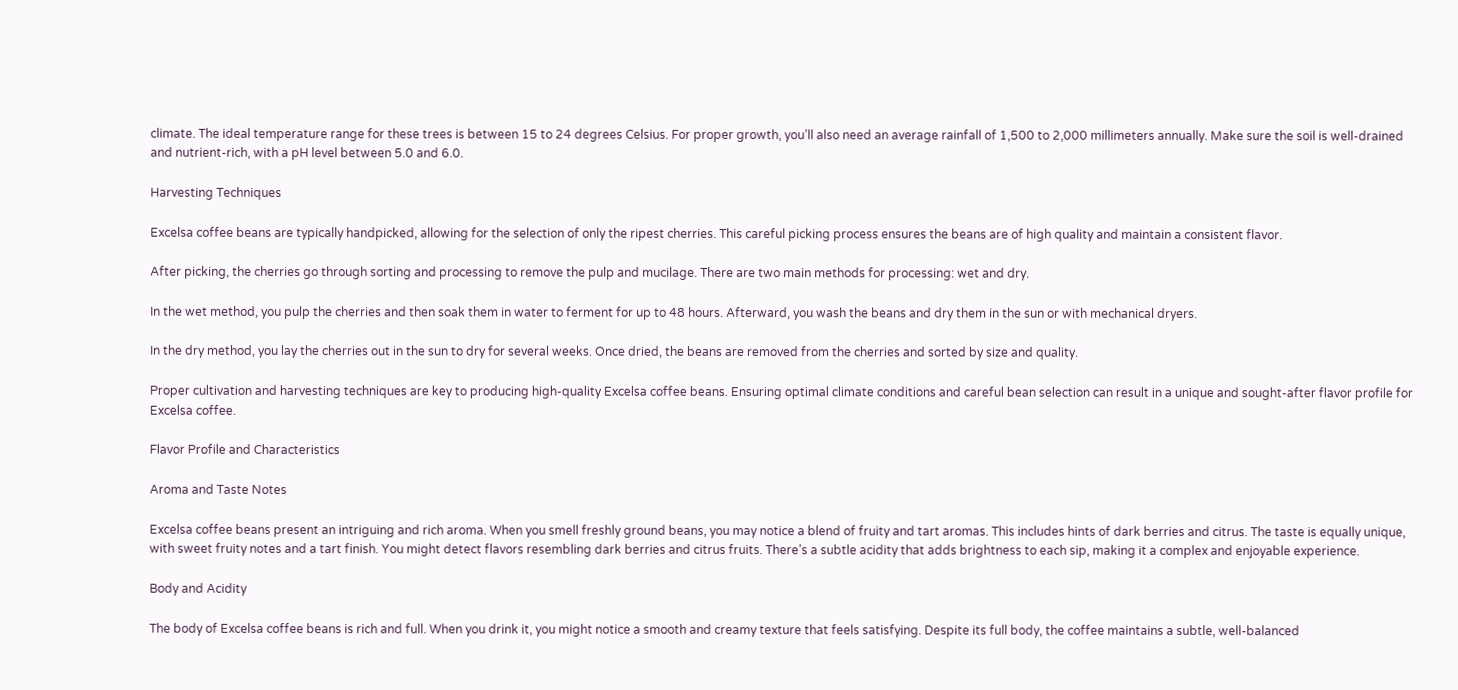climate. The ideal temperature range for these trees is between 15 to 24 degrees Celsius. For proper growth, you’ll also need an average rainfall of 1,500 to 2,000 millimeters annually. Make sure the soil is well-drained and nutrient-rich, with a pH level between 5.0 and 6.0.

Harvesting Techniques

Excelsa coffee beans are typically handpicked, allowing for the selection of only the ripest cherries. This careful picking process ensures the beans are of high quality and maintain a consistent flavor.

After picking, the cherries go through sorting and processing to remove the pulp and mucilage. There are two main methods for processing: wet and dry.

In the wet method, you pulp the cherries and then soak them in water to ferment for up to 48 hours. Afterward, you wash the beans and dry them in the sun or with mechanical dryers.

In the dry method, you lay the cherries out in the sun to dry for several weeks. Once dried, the beans are removed from the cherries and sorted by size and quality.

Proper cultivation and harvesting techniques are key to producing high-quality Excelsa coffee beans. Ensuring optimal climate conditions and careful bean selection can result in a unique and sought-after flavor profile for Excelsa coffee.

Flavor Profile and Characteristics

Aroma and Taste Notes

Excelsa coffee beans present an intriguing and rich aroma. When you smell freshly ground beans, you may notice a blend of fruity and tart aromas. This includes hints of dark berries and citrus. The taste is equally unique, with sweet fruity notes and a tart finish. You might detect flavors resembling dark berries and citrus fruits. There’s a subtle acidity that adds brightness to each sip, making it a complex and enjoyable experience.

Body and Acidity

The body of Excelsa coffee beans is rich and full. When you drink it, you might notice a smooth and creamy texture that feels satisfying. Despite its full body, the coffee maintains a subtle, well-balanced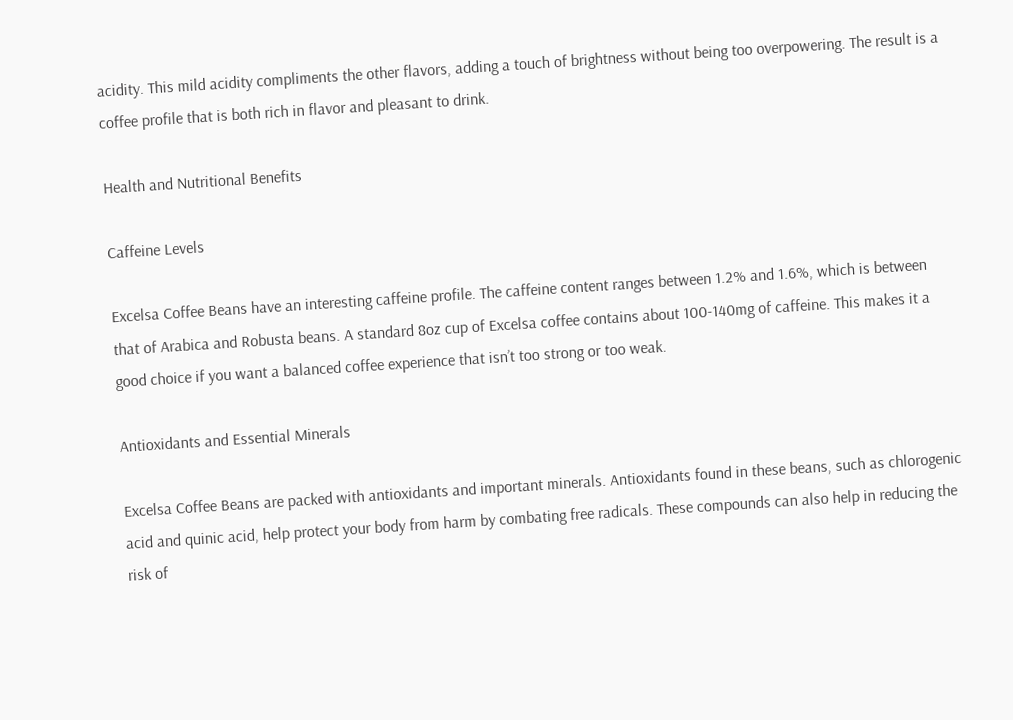acidity. This mild acidity compliments the other flavors, adding a touch of brightness without being too overpowering. The result is a coffee profile that is both rich in flavor and pleasant to drink.

Health and Nutritional Benefits

Caffeine Levels

Excelsa Coffee Beans have an interesting caffeine profile. The caffeine content ranges between 1.2% and 1.6%, which is between that of Arabica and Robusta beans. A standard 8oz cup of Excelsa coffee contains about 100-140mg of caffeine. This makes it a good choice if you want a balanced coffee experience that isn’t too strong or too weak.

Antioxidants and Essential Minerals

Excelsa Coffee Beans are packed with antioxidants and important minerals. Antioxidants found in these beans, such as chlorogenic acid and quinic acid, help protect your body from harm by combating free radicals. These compounds can also help in reducing the risk of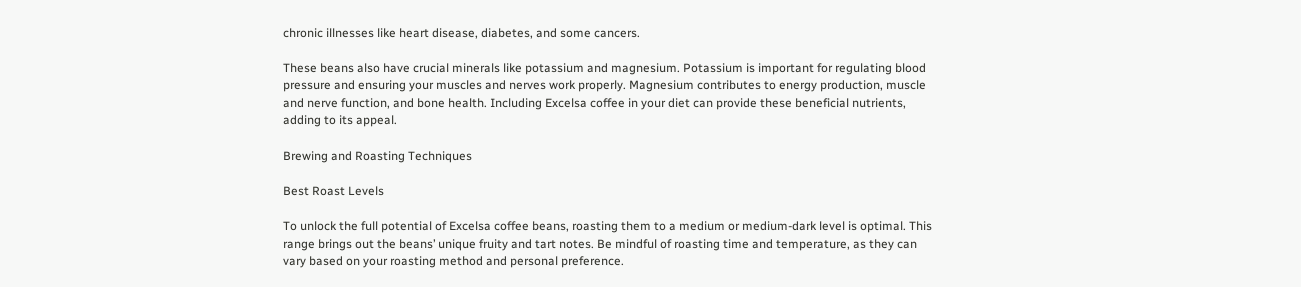chronic illnesses like heart disease, diabetes, and some cancers.

These beans also have crucial minerals like potassium and magnesium. Potassium is important for regulating blood pressure and ensuring your muscles and nerves work properly. Magnesium contributes to energy production, muscle and nerve function, and bone health. Including Excelsa coffee in your diet can provide these beneficial nutrients, adding to its appeal.

Brewing and Roasting Techniques

Best Roast Levels

To unlock the full potential of Excelsa coffee beans, roasting them to a medium or medium-dark level is optimal. This range brings out the beans’ unique fruity and tart notes. Be mindful of roasting time and temperature, as they can vary based on your roasting method and personal preference.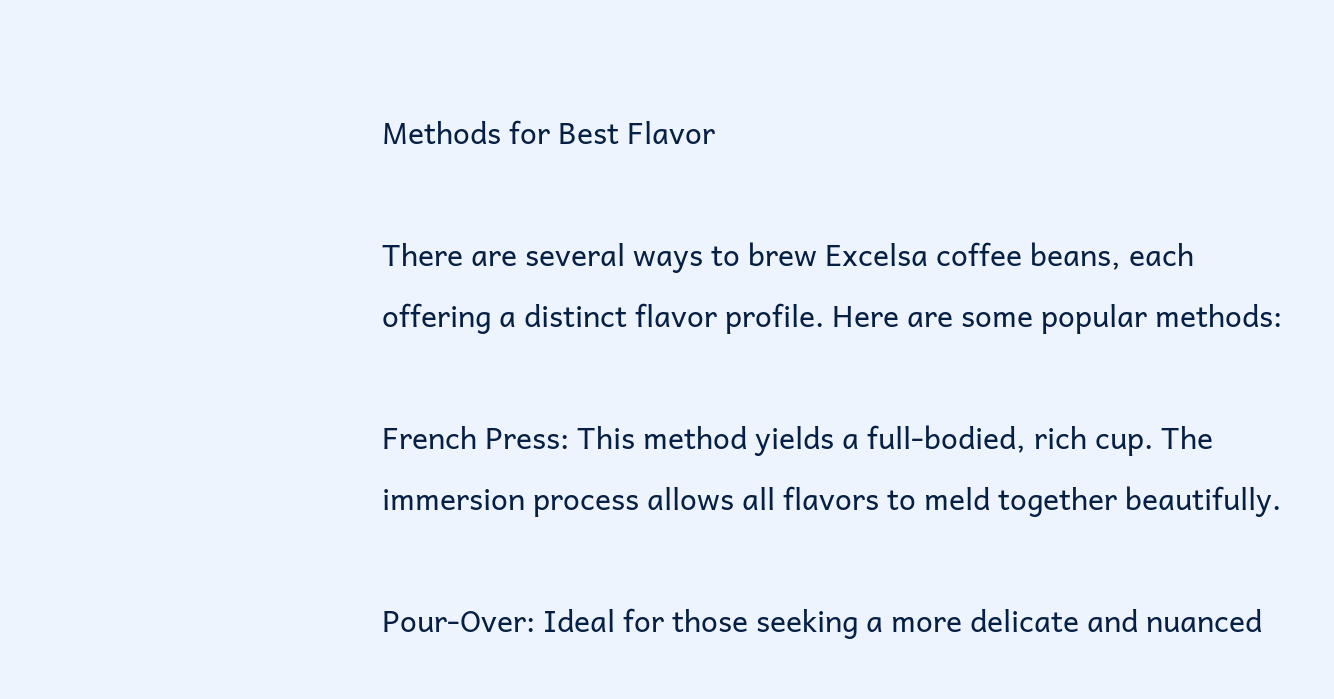Methods for Best Flavor

There are several ways to brew Excelsa coffee beans, each offering a distinct flavor profile. Here are some popular methods:

French Press: This method yields a full-bodied, rich cup. The immersion process allows all flavors to meld together beautifully.

Pour-Over: Ideal for those seeking a more delicate and nuanced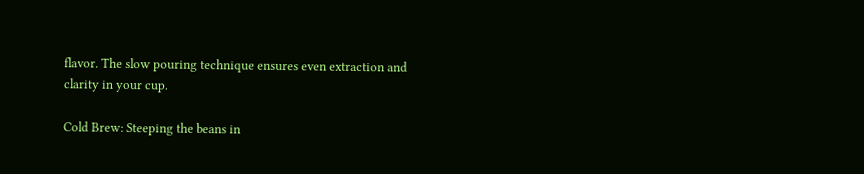flavor. The slow pouring technique ensures even extraction and clarity in your cup.

Cold Brew: Steeping the beans in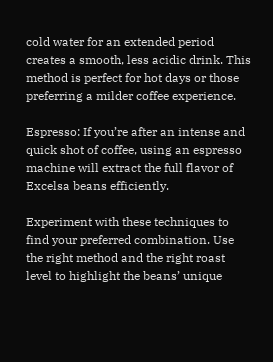cold water for an extended period creates a smooth, less acidic drink. This method is perfect for hot days or those preferring a milder coffee experience.

Espresso: If you’re after an intense and quick shot of coffee, using an espresso machine will extract the full flavor of Excelsa beans efficiently.

Experiment with these techniques to find your preferred combination. Use the right method and the right roast level to highlight the beans’ unique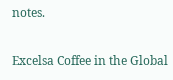notes.

Excelsa Coffee in the Global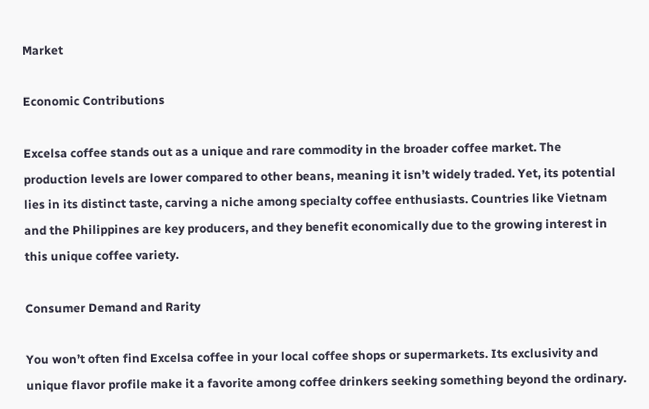Market

Economic Contributions

Excelsa coffee stands out as a unique and rare commodity in the broader coffee market. The production levels are lower compared to other beans, meaning it isn’t widely traded. Yet, its potential lies in its distinct taste, carving a niche among specialty coffee enthusiasts. Countries like Vietnam and the Philippines are key producers, and they benefit economically due to the growing interest in this unique coffee variety.

Consumer Demand and Rarity

You won’t often find Excelsa coffee in your local coffee shops or supermarkets. Its exclusivity and unique flavor profile make it a favorite among coffee drinkers seeking something beyond the ordinary.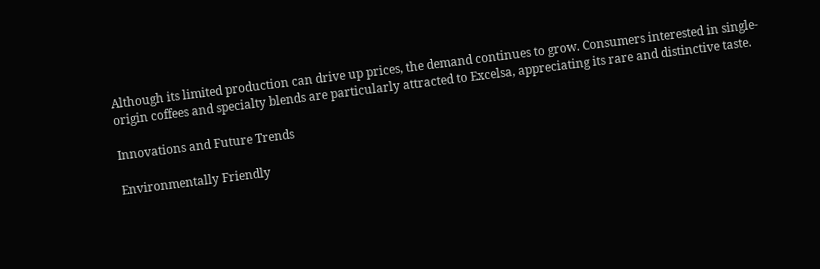Although its limited production can drive up prices, the demand continues to grow. Consumers interested in single-origin coffees and specialty blends are particularly attracted to Excelsa, appreciating its rare and distinctive taste.

Innovations and Future Trends

Environmentally Friendly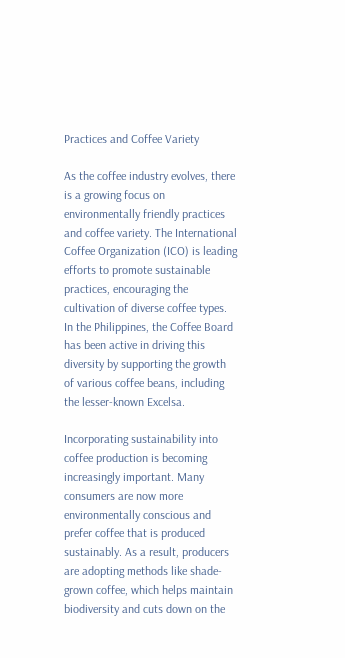Practices and Coffee Variety

As the coffee industry evolves, there is a growing focus on environmentally friendly practices and coffee variety. The International Coffee Organization (ICO) is leading efforts to promote sustainable practices, encouraging the cultivation of diverse coffee types. In the Philippines, the Coffee Board has been active in driving this diversity by supporting the growth of various coffee beans, including the lesser-known Excelsa.

Incorporating sustainability into coffee production is becoming increasingly important. Many consumers are now more environmentally conscious and prefer coffee that is produced sustainably. As a result, producers are adopting methods like shade-grown coffee, which helps maintain biodiversity and cuts down on the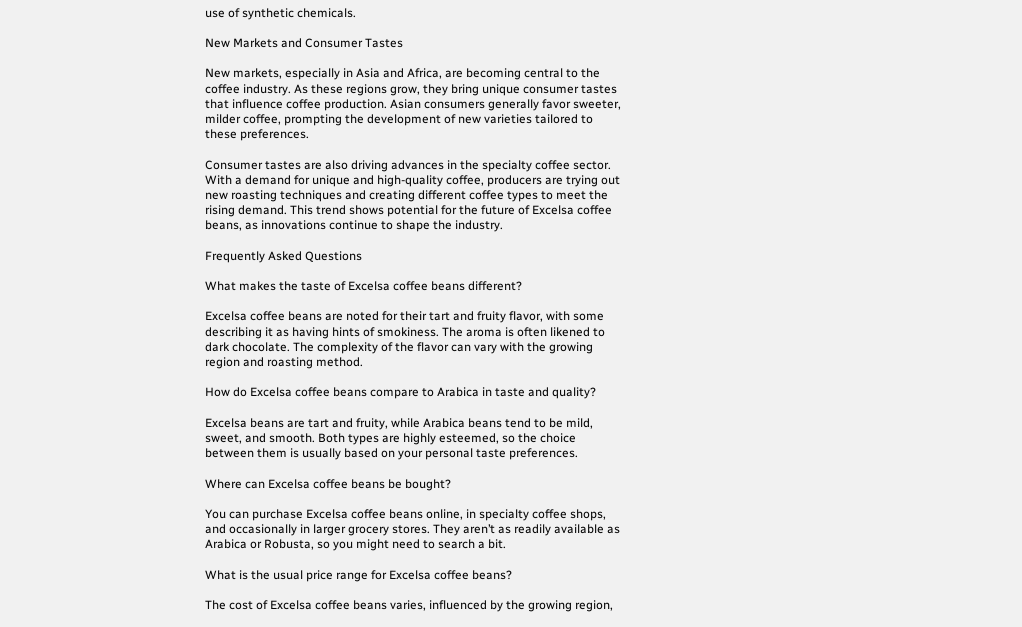use of synthetic chemicals.

New Markets and Consumer Tastes

New markets, especially in Asia and Africa, are becoming central to the coffee industry. As these regions grow, they bring unique consumer tastes that influence coffee production. Asian consumers generally favor sweeter, milder coffee, prompting the development of new varieties tailored to these preferences.

Consumer tastes are also driving advances in the specialty coffee sector. With a demand for unique and high-quality coffee, producers are trying out new roasting techniques and creating different coffee types to meet the rising demand. This trend shows potential for the future of Excelsa coffee beans, as innovations continue to shape the industry.

Frequently Asked Questions

What makes the taste of Excelsa coffee beans different?

Excelsa coffee beans are noted for their tart and fruity flavor, with some describing it as having hints of smokiness. The aroma is often likened to dark chocolate. The complexity of the flavor can vary with the growing region and roasting method.

How do Excelsa coffee beans compare to Arabica in taste and quality?

Excelsa beans are tart and fruity, while Arabica beans tend to be mild, sweet, and smooth. Both types are highly esteemed, so the choice between them is usually based on your personal taste preferences.

Where can Excelsa coffee beans be bought?

You can purchase Excelsa coffee beans online, in specialty coffee shops, and occasionally in larger grocery stores. They aren’t as readily available as Arabica or Robusta, so you might need to search a bit.

What is the usual price range for Excelsa coffee beans?

The cost of Excelsa coffee beans varies, influenced by the growing region,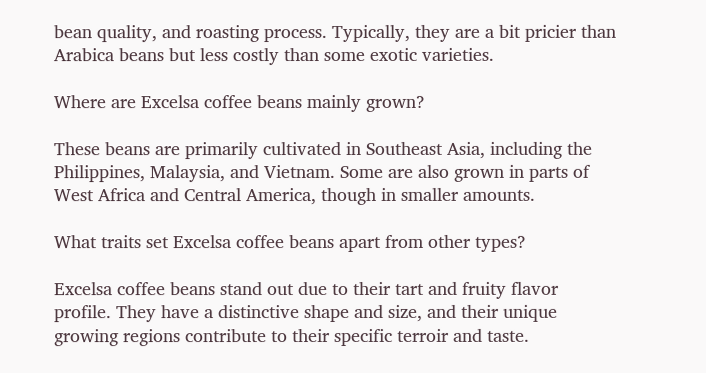bean quality, and roasting process. Typically, they are a bit pricier than Arabica beans but less costly than some exotic varieties.

Where are Excelsa coffee beans mainly grown?

These beans are primarily cultivated in Southeast Asia, including the Philippines, Malaysia, and Vietnam. Some are also grown in parts of West Africa and Central America, though in smaller amounts.

What traits set Excelsa coffee beans apart from other types?

Excelsa coffee beans stand out due to their tart and fruity flavor profile. They have a distinctive shape and size, and their unique growing regions contribute to their specific terroir and taste.